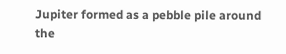Jupiter formed as a pebble pile around the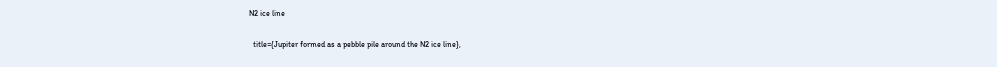N2 ice line

  title={Jupiter formed as a pebble pile around the N2 ice line},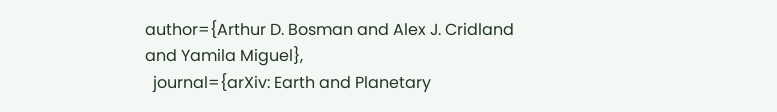author={Arthur D. Bosman and Alex J. Cridland and Yamila Miguel},
  journal={arXiv: Earth and Planetary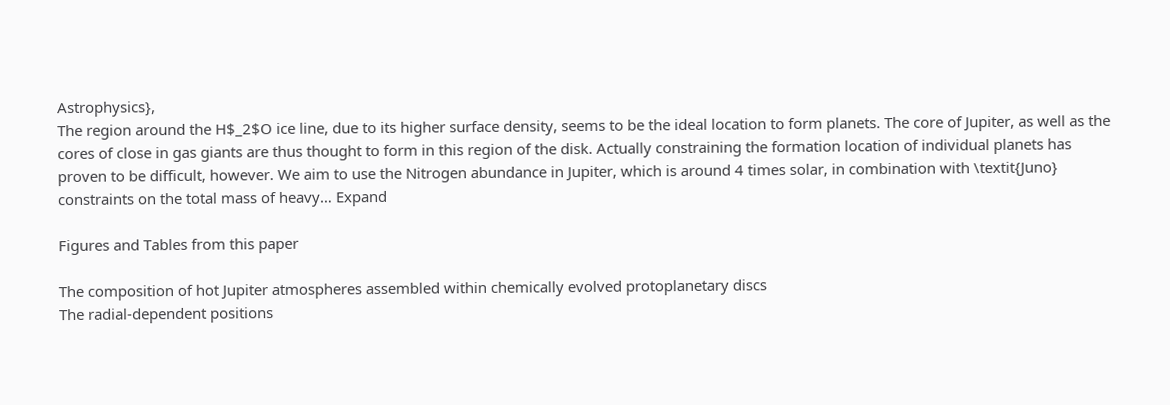Astrophysics},
The region around the H$_2$O ice line, due to its higher surface density, seems to be the ideal location to form planets. The core of Jupiter, as well as the cores of close in gas giants are thus thought to form in this region of the disk. Actually constraining the formation location of individual planets has proven to be difficult, however. We aim to use the Nitrogen abundance in Jupiter, which is around 4 times solar, in combination with \textit{Juno} constraints on the total mass of heavy… Expand

Figures and Tables from this paper

The composition of hot Jupiter atmospheres assembled within chemically evolved protoplanetary discs
The radial-dependent positions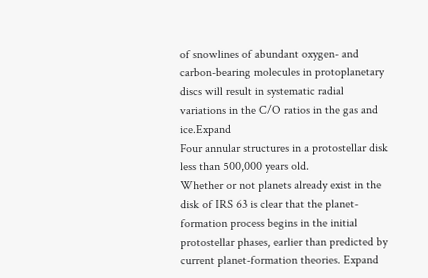of snowlines of abundant oxygen- and carbon-bearing molecules in protoplanetary discs will result in systematic radial variations in the C/O ratios in the gas and ice.Expand
Four annular structures in a protostellar disk less than 500,000 years old.
Whether or not planets already exist in the disk of IRS 63 is clear that the planet- formation process begins in the initial protostellar phases, earlier than predicted by current planet-formation theories. Expand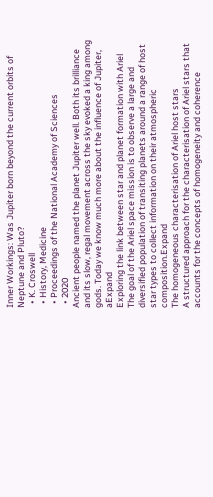Inner Workings: Was Jupiter born beyond the current orbits of Neptune and Pluto?
  • K. Croswell
  • History, Medicine
  • Proceedings of the National Academy of Sciences
  • 2020
Ancient people named the planet Jupiter well. Both its brilliance and its slow, regal movement across the sky evoked a king among gods. Today we know much more about the influence of Jupiter, aExpand
Exploring the link between star and planet formation with Ariel
The goal of the Ariel space mission is to observe a large and diversified population of transiting planets around a range of host star types to collect information on their atmospheric composition.Expand
The homogeneous characterisation of Ariel host stars
A structured approach for the characterisation of Ariel stars that accounts for the concepts of homogeneity and coherence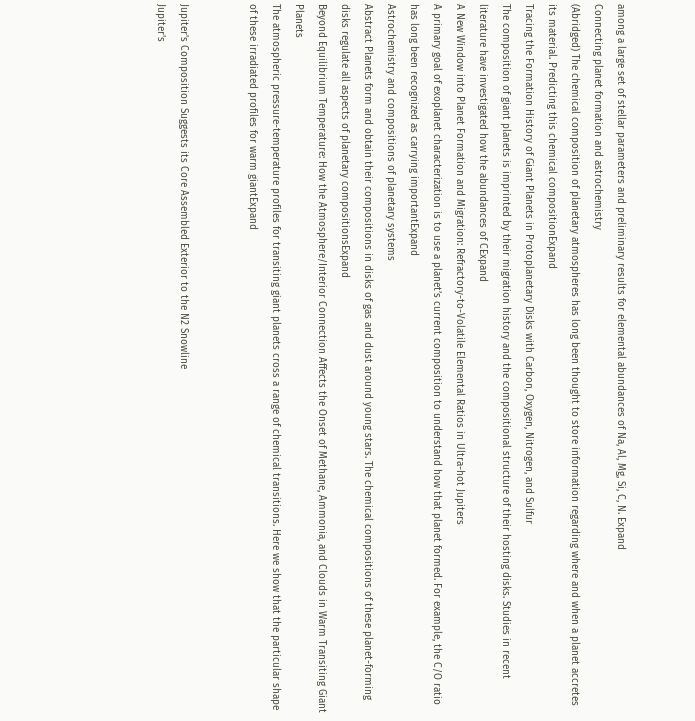among a large set of stellar parameters and preliminary results for elemental abundances of Na, Al, Mg, Si, C, N. Expand
Connecting planet formation and astrochemistry
(Abridged) The chemical composition of planetary atmospheres has long been thought to store information regarding where and when a planet accretes its material. Predicting this chemical compositionExpand
Tracing the Formation History of Giant Planets in Protoplanetary Disks with Carbon, Oxygen, Nitrogen, and Sulfur
The composition of giant planets is imprinted by their migration history and the compositional structure of their hosting disks. Studies in recent literature have investigated how the abundances of CExpand
A New Window into Planet Formation and Migration: Refractory-to-Volatile Elemental Ratios in Ultra-hot Jupiters
A primary goal of exoplanet characterization is to use a planet’s current composition to understand how that planet formed. For example, the C/O ratio has long been recognized as carrying importantExpand
Astrochemistry and compositions of planetary systems
Abstract Planets form and obtain their compositions in disks of gas and dust around young stars. The chemical compositions of these planet-forming disks regulate all aspects of planetary compositionsExpand
Beyond Equilibrium Temperature: How the Atmosphere/Interior Connection Affects the Onset of Methane, Ammonia, and Clouds in Warm Transiting Giant Planets
The atmospheric pressure-temperature profiles for transiting giant planets cross a range of chemical transitions. Here we show that the particular shape of these irradiated profiles for warm giantExpand


Jupiter's Composition Suggests its Core Assembled Exterior to the N2 Snowline
Jupiter's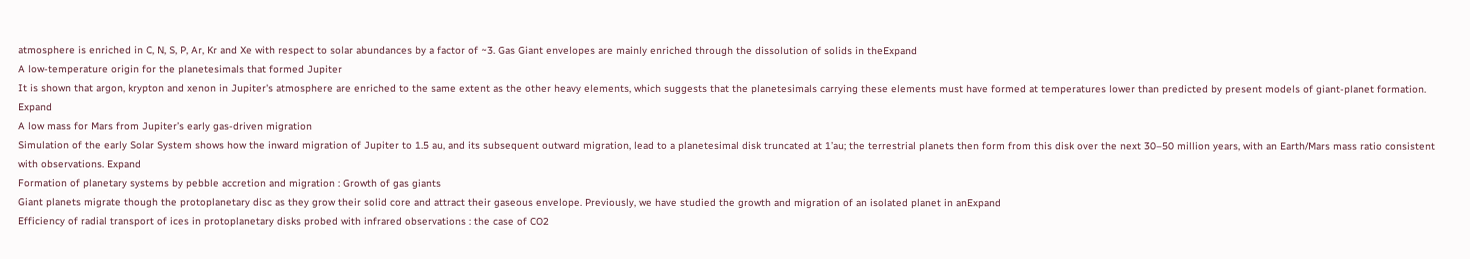atmosphere is enriched in C, N, S, P, Ar, Kr and Xe with respect to solar abundances by a factor of ~3. Gas Giant envelopes are mainly enriched through the dissolution of solids in theExpand
A low-temperature origin for the planetesimals that formed Jupiter
It is shown that argon, krypton and xenon in Jupiter's atmosphere are enriched to the same extent as the other heavy elements, which suggests that the planetesimals carrying these elements must have formed at temperatures lower than predicted by present models of giant-planet formation. Expand
A low mass for Mars from Jupiter’s early gas-driven migration
Simulation of the early Solar System shows how the inward migration of Jupiter to 1.5 au, and its subsequent outward migration, lead to a planetesimal disk truncated at 1’au; the terrestrial planets then form from this disk over the next 30–50 million years, with an Earth/Mars mass ratio consistent with observations. Expand
Formation of planetary systems by pebble accretion and migration : Growth of gas giants
Giant planets migrate though the protoplanetary disc as they grow their solid core and attract their gaseous envelope. Previously, we have studied the growth and migration of an isolated planet in anExpand
Efficiency of radial transport of ices in protoplanetary disks probed with infrared observations : the case of CO2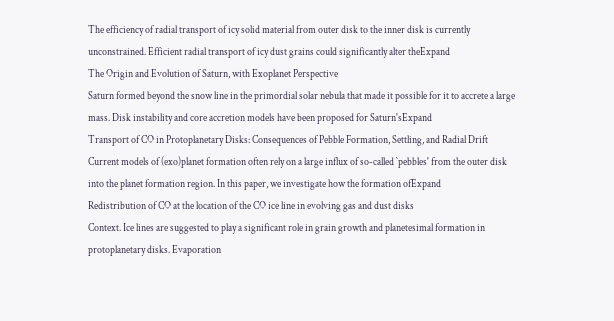The efficiency of radial transport of icy solid material from outer disk to the inner disk is currently unconstrained. Efficient radial transport of icy dust grains could significantly alter theExpand
The Origin and Evolution of Saturn, with Exoplanet Perspective
Saturn formed beyond the snow line in the primordial solar nebula that made it possible for it to accrete a large mass. Disk instability and core accretion models have been proposed for Saturn'sExpand
Transport of CO in Protoplanetary Disks: Consequences of Pebble Formation, Settling, and Radial Drift
Current models of (exo)planet formation often rely on a large influx of so-called `pebbles' from the outer disk into the planet formation region. In this paper, we investigate how the formation ofExpand
Redistribution of CO at the location of the CO ice line in evolving gas and dust disks
Context. Ice lines are suggested to play a significant role in grain growth and planetesimal formation in protoplanetary disks. Evaporation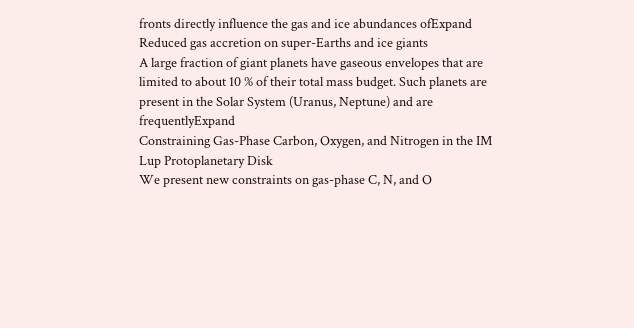fronts directly influence the gas and ice abundances ofExpand
Reduced gas accretion on super-Earths and ice giants
A large fraction of giant planets have gaseous envelopes that are limited to about 10 % of their total mass budget. Such planets are present in the Solar System (Uranus, Neptune) and are frequentlyExpand
Constraining Gas-Phase Carbon, Oxygen, and Nitrogen in the IM Lup Protoplanetary Disk
We present new constraints on gas-phase C, N, and O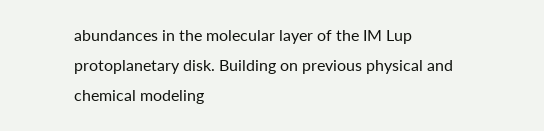abundances in the molecular layer of the IM Lup protoplanetary disk. Building on previous physical and chemical modeling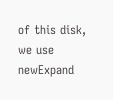of this disk, we use newExpand